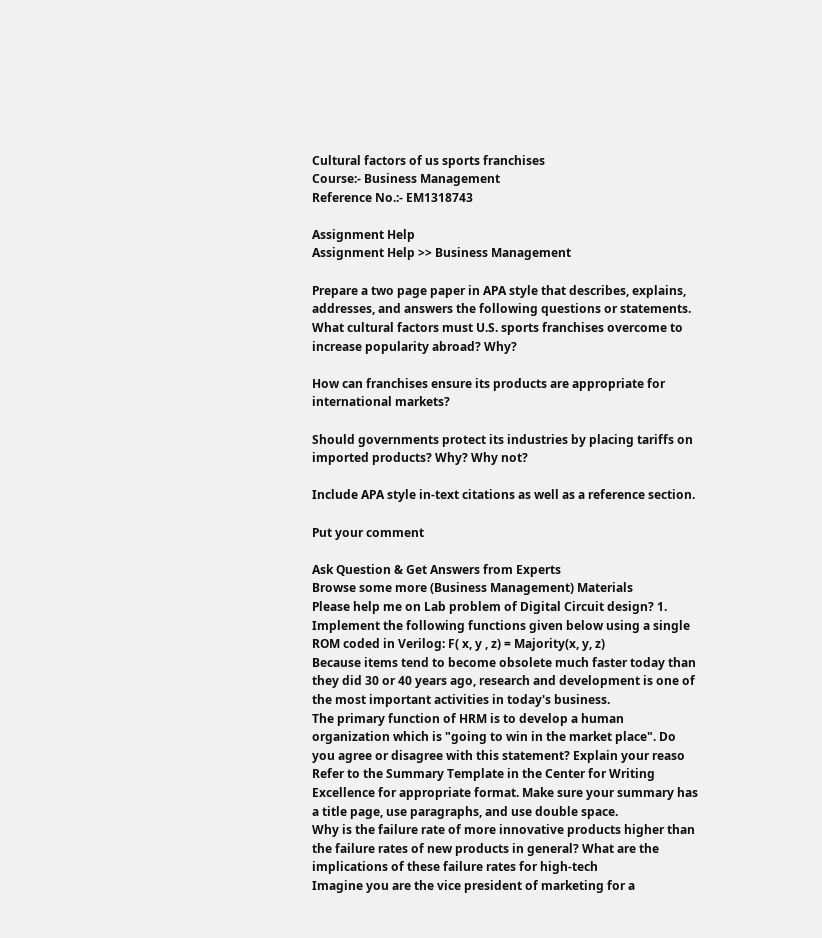Cultural factors of us sports franchises
Course:- Business Management
Reference No.:- EM1318743

Assignment Help
Assignment Help >> Business Management

Prepare a two page paper in APA style that describes, explains, addresses, and answers the following questions or statements. What cultural factors must U.S. sports franchises overcome to increase popularity abroad? Why?

How can franchises ensure its products are appropriate for international markets?

Should governments protect its industries by placing tariffs on imported products? Why? Why not?

Include APA style in-text citations as well as a reference section.

Put your comment

Ask Question & Get Answers from Experts
Browse some more (Business Management) Materials
Please help me on Lab problem of Digital Circuit design? 1. Implement the following functions given below using a single ROM coded in Verilog: F( x, y , z) = Majority(x, y, z)
Because items tend to become obsolete much faster today than they did 30 or 40 years ago, research and development is one of the most important activities in today's business.
The primary function of HRM is to develop a human organization which is "going to win in the market place". Do you agree or disagree with this statement? Explain your reaso
Refer to the Summary Template in the Center for Writing Excellence for appropriate format. Make sure your summary has a title page, use paragraphs, and use double space.
Why is the failure rate of more innovative products higher than the failure rates of new products in general? What are the implications of these failure rates for high-tech
Imagine you are the vice president of marketing for a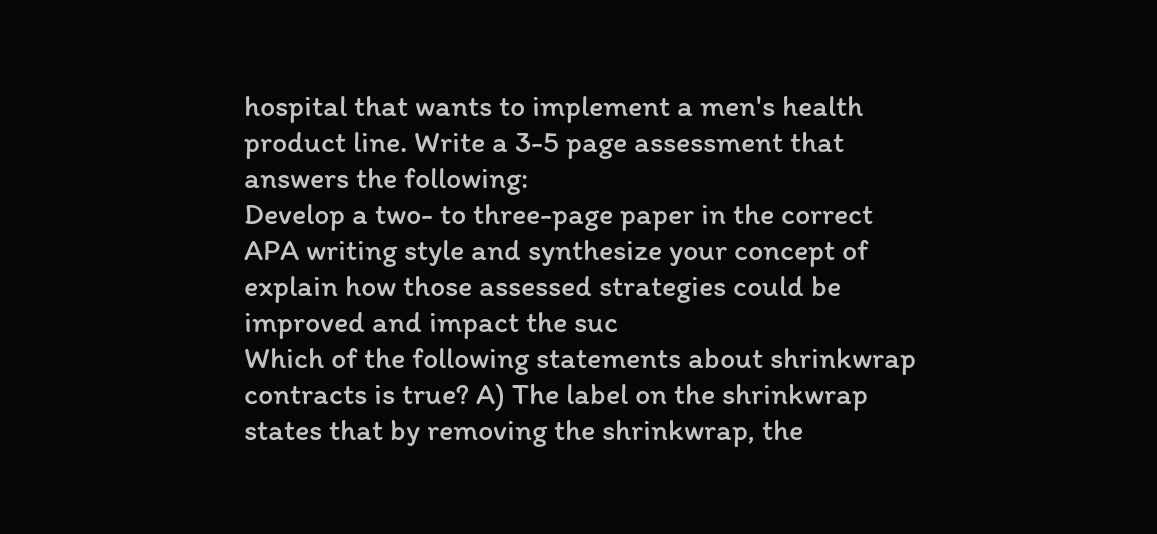hospital that wants to implement a men's health product line. Write a 3-5 page assessment that answers the following:
Develop a two- to three-page paper in the correct APA writing style and synthesize your concept of explain how those assessed strategies could be improved and impact the suc
Which of the following statements about shrinkwrap contracts is true? A) The label on the shrinkwrap states that by removing the shrinkwrap, the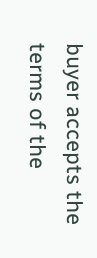buyer accepts the terms of the